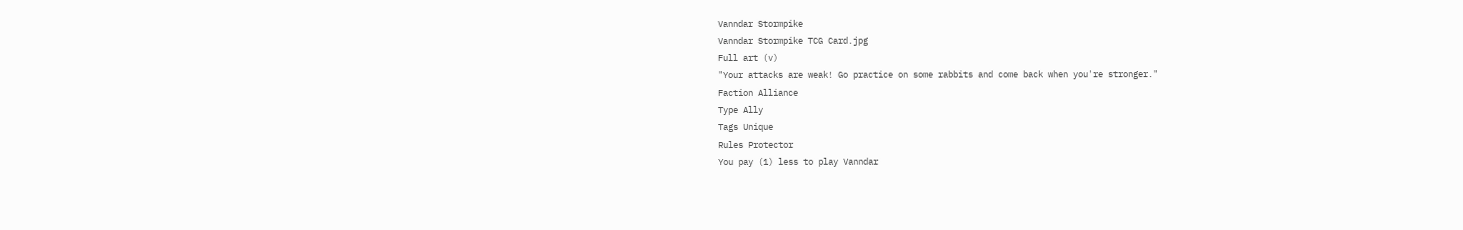Vanndar Stormpike
Vanndar Stormpike TCG Card.jpg
Full art (v)
"Your attacks are weak! Go practice on some rabbits and come back when you're stronger."
Faction Alliance
Type Ally
Tags Unique
Rules Protector
You pay (1) less to play Vanndar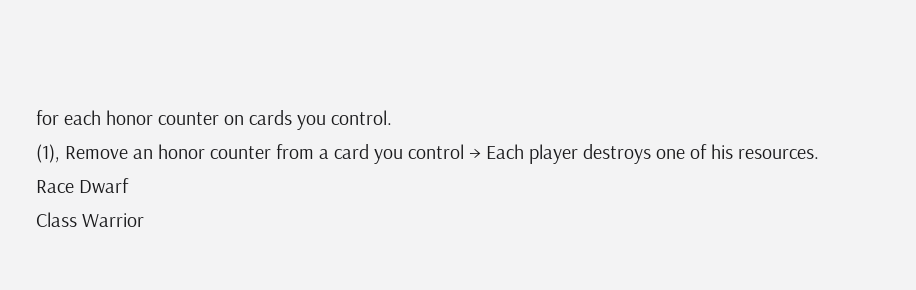for each honor counter on cards you control.
(1), Remove an honor counter from a card you control → Each player destroys one of his resources.
Race Dwarf
Class Warrior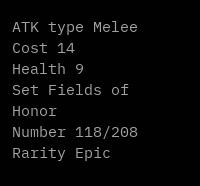ATK type Melee
Cost 14
Health 9
Set Fields of Honor
Number 118/208
Rarity Epic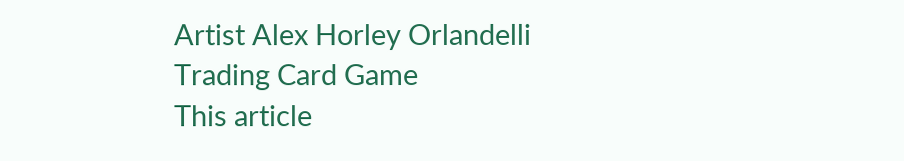Artist Alex Horley Orlandelli
Trading Card Game
This article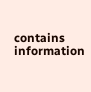contains information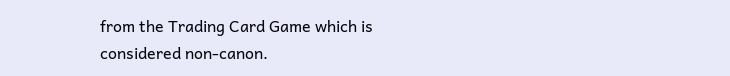from the Trading Card Game which is considered non-canon.